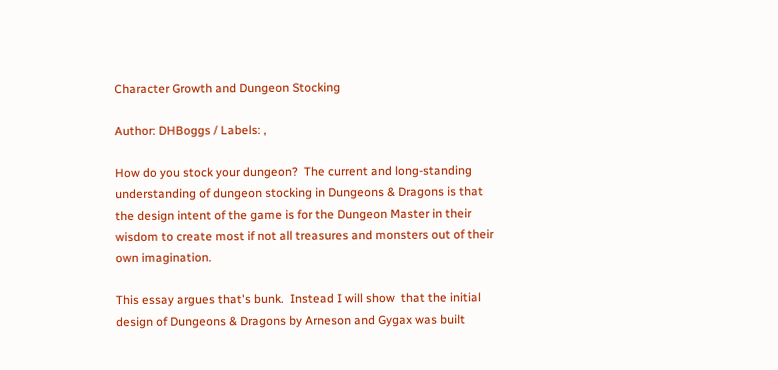Character Growth and Dungeon Stocking

Author: DHBoggs / Labels: ,

How do you stock your dungeon?  The current and long-standing understanding of dungeon stocking in Dungeons & Dragons is that the design intent of the game is for the Dungeon Master in their wisdom to create most if not all treasures and monsters out of their own imagination.

This essay argues that's bunk.  Instead I will show  that the initial design of Dungeons & Dragons by Arneson and Gygax was built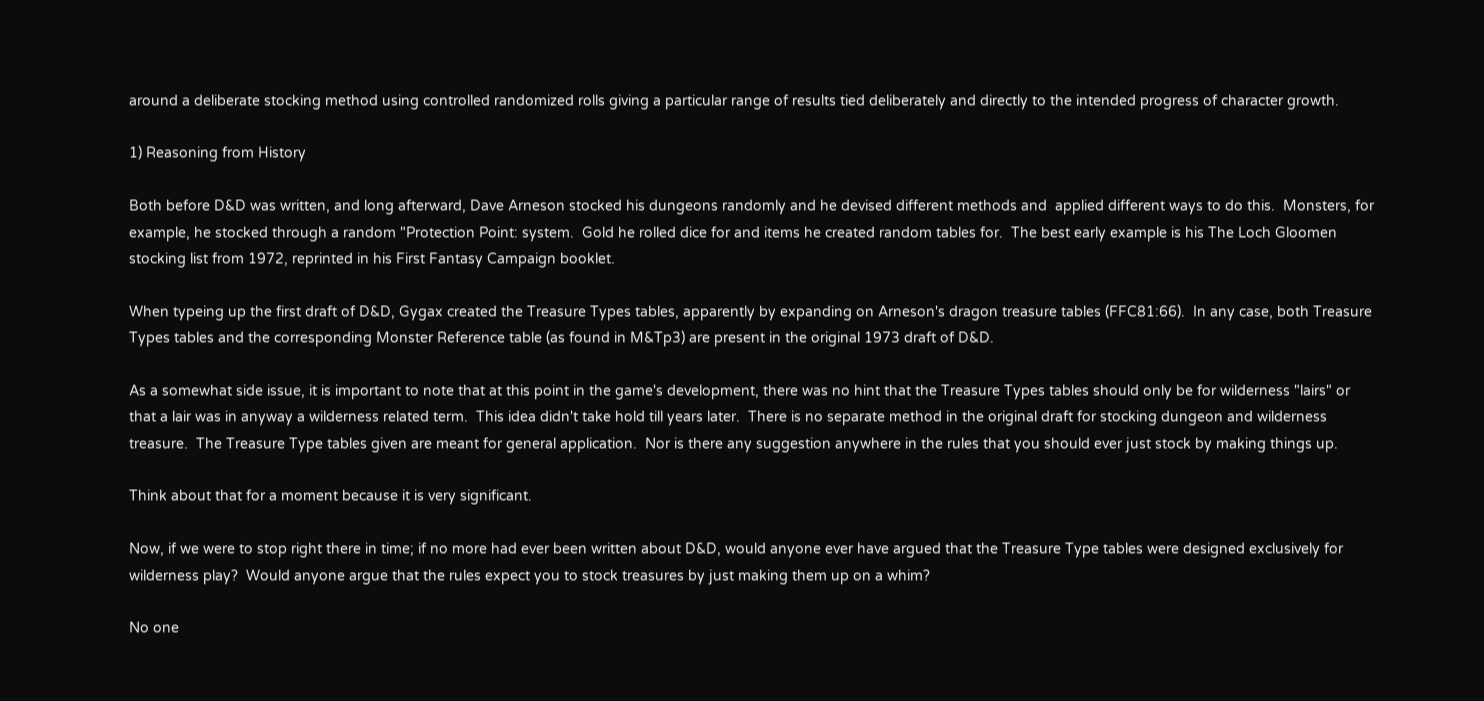around a deliberate stocking method using controlled randomized rolls giving a particular range of results tied deliberately and directly to the intended progress of character growth.

1) Reasoning from History

Both before D&D was written, and long afterward, Dave Arneson stocked his dungeons randomly and he devised different methods and  applied different ways to do this.  Monsters, for example, he stocked through a random "Protection Point: system.  Gold he rolled dice for and items he created random tables for.  The best early example is his The Loch Gloomen stocking list from 1972, reprinted in his First Fantasy Campaign booklet.

When typeing up the first draft of D&D, Gygax created the Treasure Types tables, apparently by expanding on Arneson's dragon treasure tables (FFC81:66).  In any case, both Treasure Types tables and the corresponding Monster Reference table (as found in M&Tp3) are present in the original 1973 draft of D&D.

As a somewhat side issue, it is important to note that at this point in the game's development, there was no hint that the Treasure Types tables should only be for wilderness "lairs" or that a lair was in anyway a wilderness related term.  This idea didn't take hold till years later.  There is no separate method in the original draft for stocking dungeon and wilderness treasure.  The Treasure Type tables given are meant for general application.  Nor is there any suggestion anywhere in the rules that you should ever just stock by making things up.

Think about that for a moment because it is very significant.

Now, if we were to stop right there in time; if no more had ever been written about D&D, would anyone ever have argued that the Treasure Type tables were designed exclusively for wilderness play?  Would anyone argue that the rules expect you to stock treasures by just making them up on a whim?

No one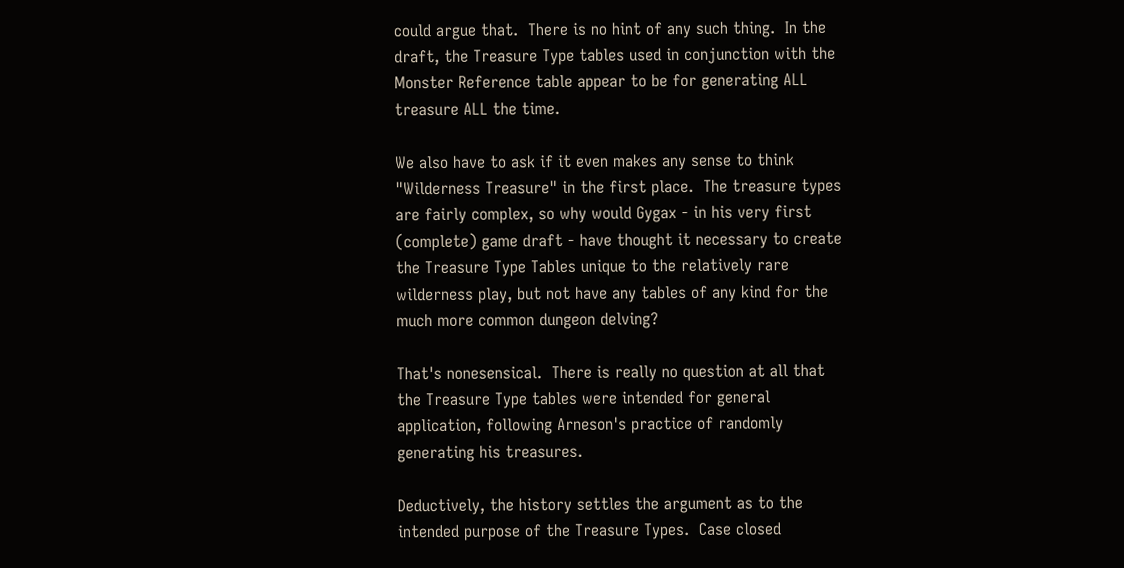could argue that.  There is no hint of any such thing.  In the draft, the Treasure Type tables used in conjunction with the Monster Reference table appear to be for generating ALL treasure ALL the time.

We also have to ask if it even makes any sense to think "Wilderness Treasure" in the first place.  The treasure types are fairly complex, so why would Gygax - in his very first (complete) game draft - have thought it necessary to create the Treasure Type Tables unique to the relatively rare wilderness play, but not have any tables of any kind for the much more common dungeon delving?

That's nonesensical.  There is really no question at all that the Treasure Type tables were intended for general application, following Arneson's practice of randomly generating his treasures.

Deductively, the history settles the argument as to the intended purpose of the Treasure Types.  Case closed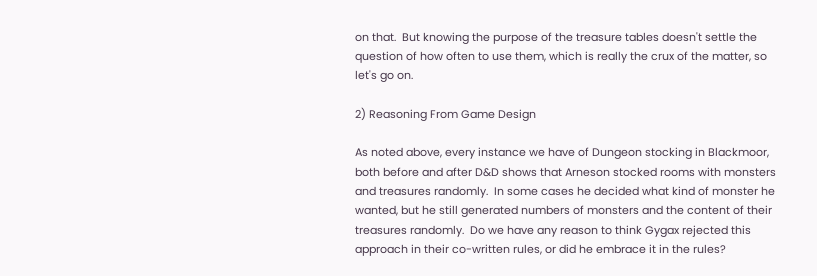on that.  But knowing the purpose of the treasure tables doesn't settle the question of how often to use them, which is really the crux of the matter, so let's go on.

2) Reasoning From Game Design

As noted above, every instance we have of Dungeon stocking in Blackmoor, both before and after D&D shows that Arneson stocked rooms with monsters and treasures randomly.  In some cases he decided what kind of monster he wanted, but he still generated numbers of monsters and the content of their treasures randomly.  Do we have any reason to think Gygax rejected this approach in their co-written rules, or did he embrace it in the rules?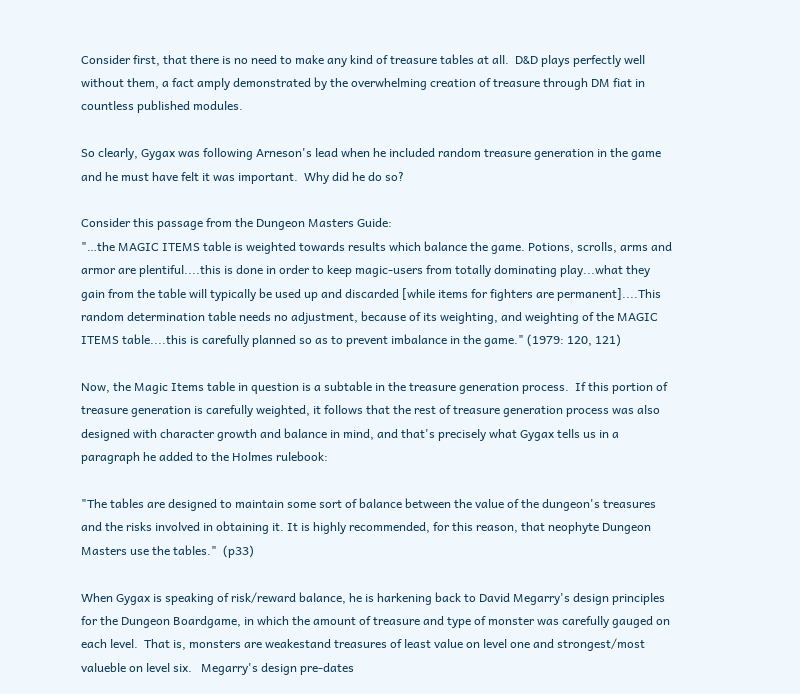Consider first, that there is no need to make any kind of treasure tables at all.  D&D plays perfectly well without them, a fact amply demonstrated by the overwhelming creation of treasure through DM fiat in countless published modules.

So clearly, Gygax was following Arneson's lead when he included random treasure generation in the game and he must have felt it was important.  Why did he do so?

Consider this passage from the Dungeon Masters Guide:
"…the MAGIC ITEMS table is weighted towards results which balance the game. Potions, scrolls, arms and armor are plentiful....this is done in order to keep magic-users from totally dominating play...what they gain from the table will typically be used up and discarded [while items for fighters are permanent]....This random determination table needs no adjustment, because of its weighting, and weighting of the MAGIC ITEMS table....this is carefully planned so as to prevent imbalance in the game." (1979: 120, 121)

Now, the Magic Items table in question is a subtable in the treasure generation process.  If this portion of treasure generation is carefully weighted, it follows that the rest of treasure generation process was also designed with character growth and balance in mind, and that's precisely what Gygax tells us in a paragraph he added to the Holmes rulebook:

"The tables are designed to maintain some sort of balance between the value of the dungeon's treasures and the risks involved in obtaining it. It is highly recommended, for this reason, that neophyte Dungeon Masters use the tables."  (p33)

When Gygax is speaking of risk/reward balance, he is harkening back to David Megarry's design principles for the Dungeon Boardgame, in which the amount of treasure and type of monster was carefully gauged on each level.  That is, monsters are weakestand treasures of least value on level one and strongest/most valueble on level six.   Megarry's design pre-dates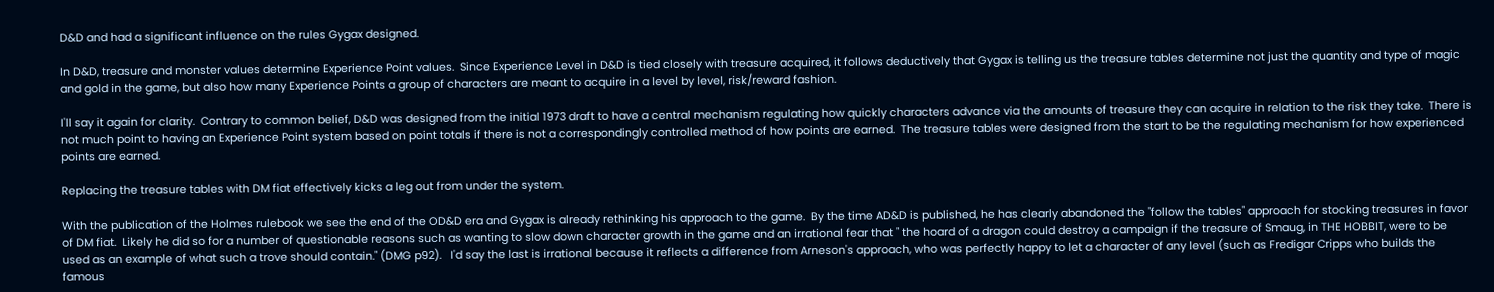D&D and had a significant influence on the rules Gygax designed.

In D&D, treasure and monster values determine Experience Point values.  Since Experience Level in D&D is tied closely with treasure acquired, it follows deductively that Gygax is telling us the treasure tables determine not just the quantity and type of magic and gold in the game, but also how many Experience Points a group of characters are meant to acquire in a level by level, risk/reward fashion.

I'll say it again for clarity.  Contrary to common belief, D&D was designed from the initial 1973 draft to have a central mechanism regulating how quickly characters advance via the amounts of treasure they can acquire in relation to the risk they take.  There is not much point to having an Experience Point system based on point totals if there is not a correspondingly controlled method of how points are earned.  The treasure tables were designed from the start to be the regulating mechanism for how experienced points are earned.

Replacing the treasure tables with DM fiat effectively kicks a leg out from under the system.

With the publication of the Holmes rulebook we see the end of the OD&D era and Gygax is already rethinking his approach to the game.  By the time AD&D is published, he has clearly abandoned the "follow the tables" approach for stocking treasures in favor of DM fiat.  Likely he did so for a number of questionable reasons such as wanting to slow down character growth in the game and an irrational fear that " the hoard of a dragon could destroy a campaign if the treasure of Smaug, in THE HOBBIT, were to be used as an example of what such a trove should contain." (DMG p92).   I'd say the last is irrational because it reflects a difference from Arneson's approach, who was perfectly happy to let a character of any level (such as Fredigar Cripps who builds the famous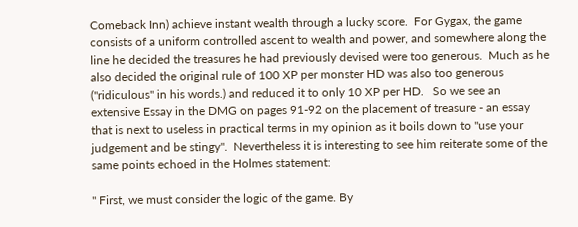Comeback Inn) achieve instant wealth through a lucky score.  For Gygax, the game consists of a uniform controlled ascent to wealth and power, and somewhere along the line he decided the treasures he had previously devised were too generous.  Much as he also decided the original rule of 100 XP per monster HD was also too generous ("ridiculous" in his words.) and reduced it to only 10 XP per HD.   So we see an extensive Essay in the DMG on pages 91-92 on the placement of treasure - an essay that is next to useless in practical terms in my opinion as it boils down to "use your judgement and be stingy".  Nevertheless it is interesting to see him reiterate some of the same points echoed in the Holmes statement:

" First, we must consider the logic of the game. By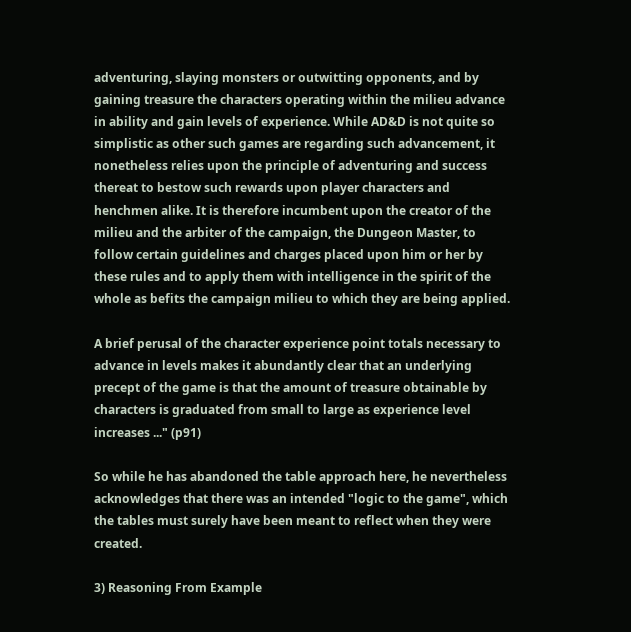adventuring, slaying monsters or outwitting opponents, and by gaining treasure the characters operating within the milieu advance in ability and gain levels of experience. While AD&D is not quite so simplistic as other such games are regarding such advancement, it nonetheless relies upon the principle of adventuring and success thereat to bestow such rewards upon player characters and henchmen alike. It is therefore incumbent upon the creator of the milieu and the arbiter of the campaign, the Dungeon Master, to follow certain guidelines and charges placed upon him or her by these rules and to apply them with intelligence in the spirit of the whole as befits the campaign milieu to which they are being applied.

A brief perusal of the character experience point totals necessary to advance in levels makes it abundantly clear that an underlying precept of the game is that the amount of treasure obtainable by characters is graduated from small to large as experience level increases ..." (p91)

So while he has abandoned the table approach here, he nevertheless acknowledges that there was an intended "logic to the game", which the tables must surely have been meant to reflect when they were created.

3) Reasoning From Example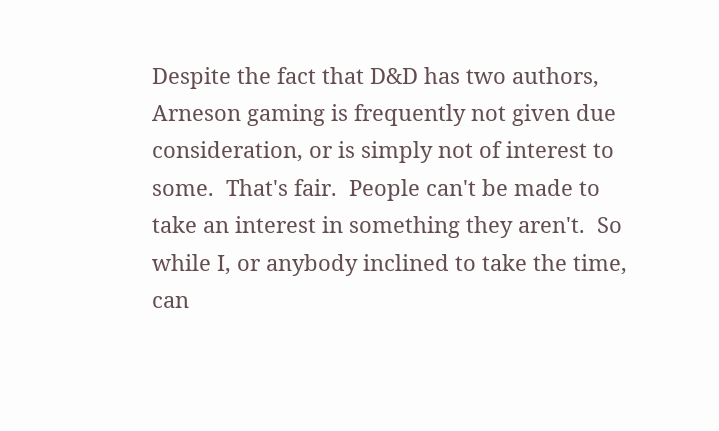Despite the fact that D&D has two authors, Arneson gaming is frequently not given due consideration, or is simply not of interest to some.  That's fair.  People can't be made to take an interest in something they aren't.  So while I, or anybody inclined to take the time, can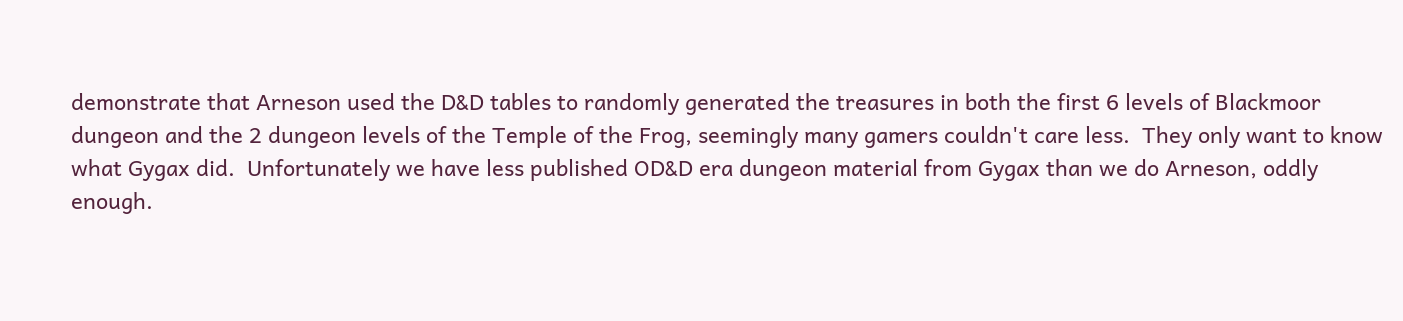demonstrate that Arneson used the D&D tables to randomly generated the treasures in both the first 6 levels of Blackmoor dungeon and the 2 dungeon levels of the Temple of the Frog, seemingly many gamers couldn't care less.  They only want to know what Gygax did.  Unfortunately we have less published OD&D era dungeon material from Gygax than we do Arneson, oddly enough.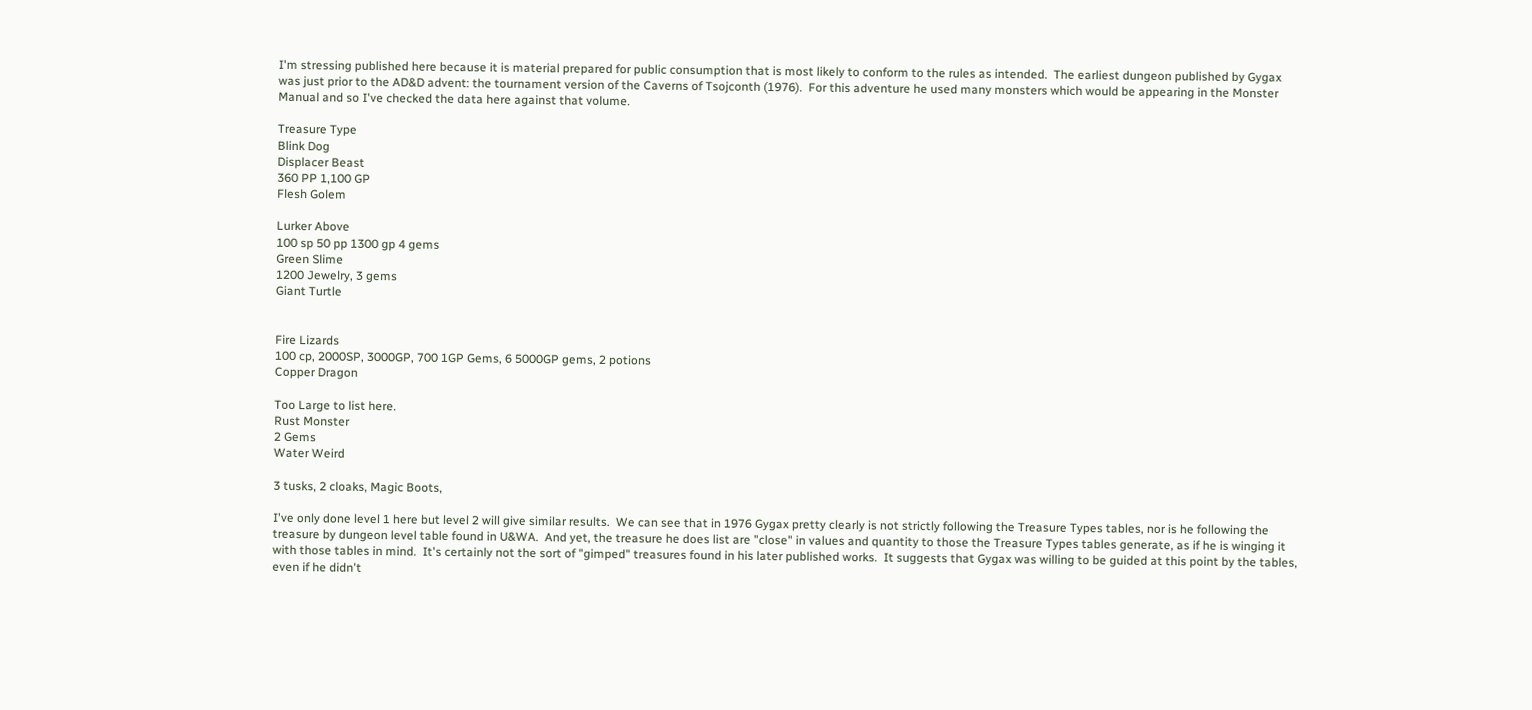I'm stressing published here because it is material prepared for public consumption that is most likely to conform to the rules as intended.  The earliest dungeon published by Gygax was just prior to the AD&D advent: the tournament version of the Caverns of Tsojconth (1976).  For this adventure he used many monsters which would be appearing in the Monster Manual and so I've checked the data here against that volume.

Treasure Type
Blink Dog
Displacer Beast
360 PP 1,100 GP
Flesh Golem

Lurker Above
100 sp 50 pp 1300 gp 4 gems
Green Slime
1200 Jewelry, 3 gems
Giant Turtle


Fire Lizards
100 cp, 2000SP, 3000GP, 700 1GP Gems, 6 5000GP gems, 2 potions
Copper Dragon

Too Large to list here.
Rust Monster
2 Gems
Water Weird

3 tusks, 2 cloaks, Magic Boots,

I've only done level 1 here but level 2 will give similar results.  We can see that in 1976 Gygax pretty clearly is not strictly following the Treasure Types tables, nor is he following the treasure by dungeon level table found in U&WA.  And yet, the treasure he does list are "close" in values and quantity to those the Treasure Types tables generate, as if he is winging it with those tables in mind.  It's certainly not the sort of "gimped" treasures found in his later published works.  It suggests that Gygax was willing to be guided at this point by the tables, even if he didn't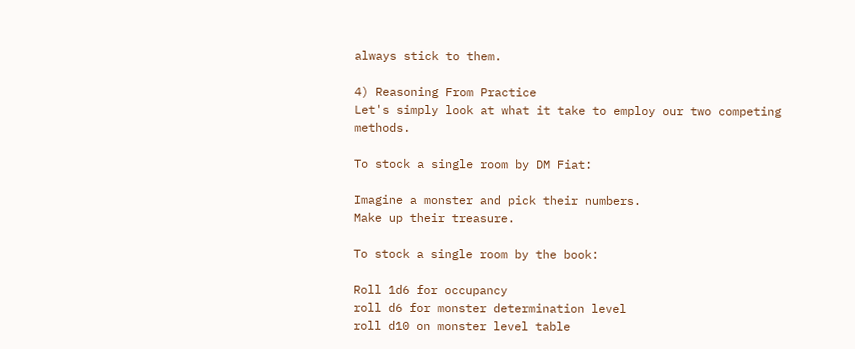always stick to them.

4) Reasoning From Practice
Let's simply look at what it take to employ our two competing methods.

To stock a single room by DM Fiat:

Imagine a monster and pick their numbers.
Make up their treasure.

To stock a single room by the book:

Roll 1d6 for occupancy
roll d6 for monster determination level
roll d10 on monster level table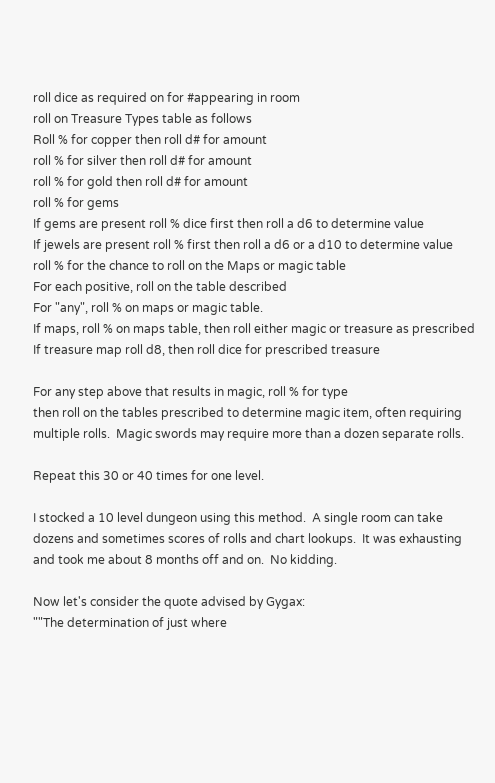roll dice as required on for #appearing in room
roll on Treasure Types table as follows
Roll % for copper then roll d# for amount
roll % for silver then roll d# for amount
roll % for gold then roll d# for amount
roll % for gems
If gems are present roll % dice first then roll a d6 to determine value
If jewels are present roll % first then roll a d6 or a d10 to determine value
roll % for the chance to roll on the Maps or magic table
For each positive, roll on the table described
For "any", roll % on maps or magic table.
If maps, roll % on maps table, then roll either magic or treasure as prescribed
If treasure map roll d8, then roll dice for prescribed treasure

For any step above that results in magic, roll % for type
then roll on the tables prescribed to determine magic item, often requiring multiple rolls.  Magic swords may require more than a dozen separate rolls.

Repeat this 30 or 40 times for one level.

I stocked a 10 level dungeon using this method.  A single room can take dozens and sometimes scores of rolls and chart lookups.  It was exhausting and took me about 8 months off and on.  No kidding.

Now let's consider the quote advised by Gygax:
""The determination of just where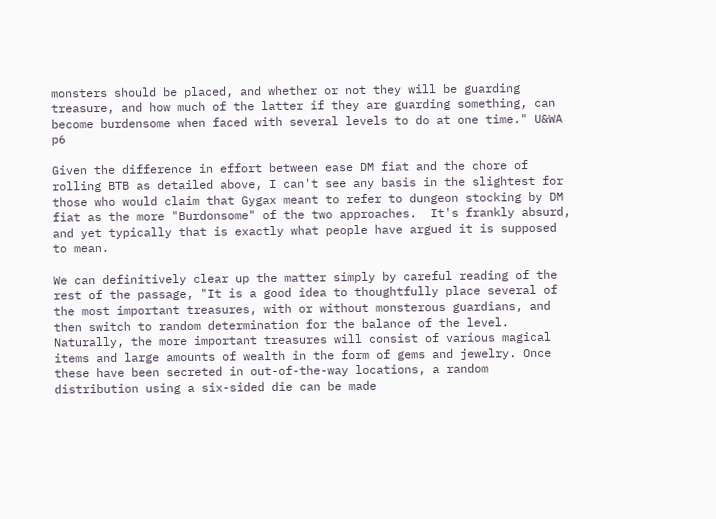monsters should be placed, and whether or not they will be guarding treasure, and how much of the latter if they are guarding something, can become burdensome when faced with several levels to do at one time." U&WA p6

Given the difference in effort between ease DM fiat and the chore of rolling BTB as detailed above, I can't see any basis in the slightest for those who would claim that Gygax meant to refer to dungeon stocking by DM fiat as the more "Burdonsome" of the two approaches.  It's frankly absurd, and yet typically that is exactly what people have argued it is supposed to mean.

We can definitively clear up the matter simply by careful reading of the rest of the passage, "It is a good idea to thoughtfully place several of the most important treasures, with or without monsterous guardians, and then switch to random determination for the balance of the level. Naturally, the more important treasures will consist of various magical items and large amounts of wealth in the form of gems and jewelry. Once these have been secreted in out-of-the-way locations, a random distribution using a six-sided die can be made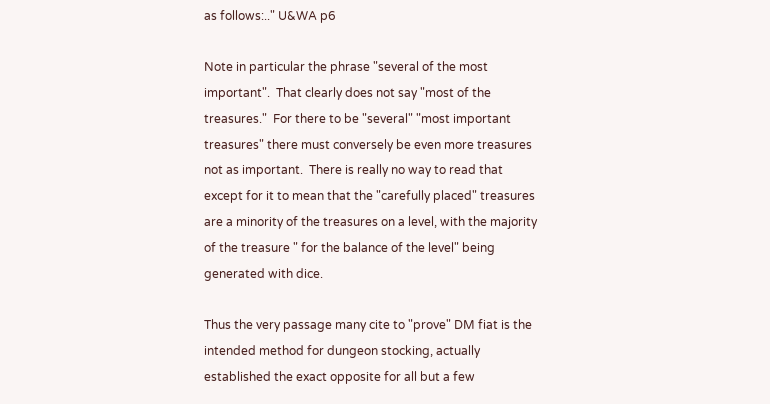as follows:.." U&WA p6

Note in particular the phrase "several of the most important".  That clearly does not say "most of the treasures."  For there to be "several" "most important treasures" there must conversely be even more treasures not as important.  There is really no way to read that except for it to mean that the "carefully placed" treasures are a minority of the treasures on a level, with the majority of the treasure " for the balance of the level" being generated with dice.

Thus the very passage many cite to "prove" DM fiat is the intended method for dungeon stocking, actually established the exact opposite for all but a few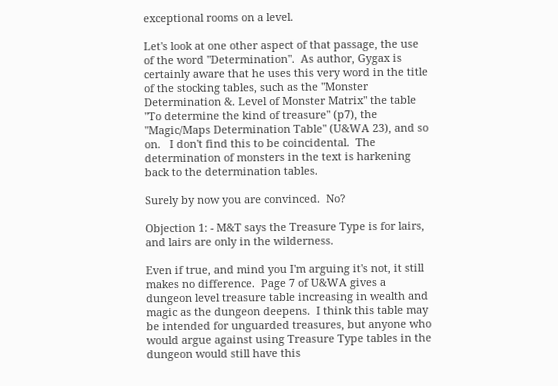exceptional rooms on a level.

Let's look at one other aspect of that passage, the use of the word "Determination".  As author, Gygax is certainly aware that he uses this very word in the title of the stocking tables, such as the "Monster Determination &. Level of Monster Matrix" the table "To determine the kind of treasure" (p7), the "Magic/Maps Determination Table" (U&WA 23), and so on.   I don't find this to be coincidental.  The determination of monsters in the text is harkening back to the determination tables.

Surely by now you are convinced.  No?

Objection 1: - M&T says the Treasure Type is for lairs, and lairs are only in the wilderness.

Even if true, and mind you I'm arguing it's not, it still makes no difference.  Page 7 of U&WA gives a dungeon level treasure table increasing in wealth and magic as the dungeon deepens.  I think this table may be intended for unguarded treasures, but anyone who would argue against using Treasure Type tables in the dungeon would still have this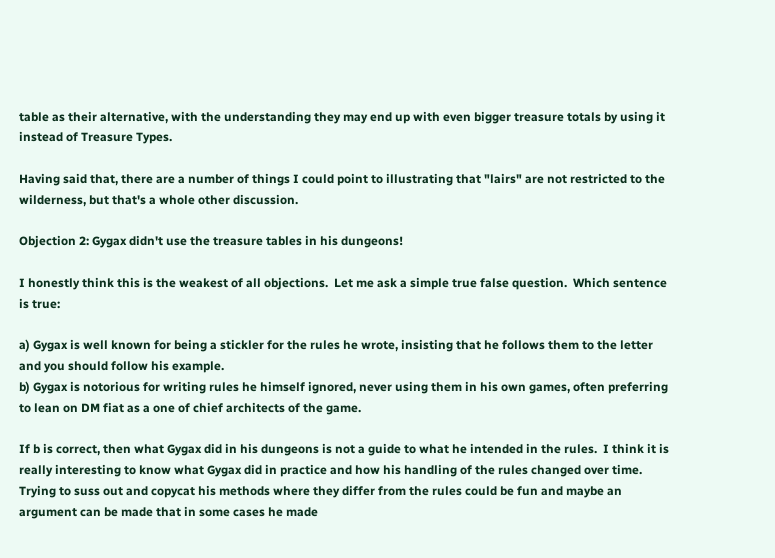table as their alternative, with the understanding they may end up with even bigger treasure totals by using it instead of Treasure Types.

Having said that, there are a number of things I could point to illustrating that "lairs" are not restricted to the wilderness, but that's a whole other discussion.

Objection 2: Gygax didn't use the treasure tables in his dungeons!

I honestly think this is the weakest of all objections.  Let me ask a simple true false question.  Which sentence is true:

a) Gygax is well known for being a stickler for the rules he wrote, insisting that he follows them to the letter and you should follow his example.
b) Gygax is notorious for writing rules he himself ignored, never using them in his own games, often preferring to lean on DM fiat as a one of chief architects of the game.

If b is correct, then what Gygax did in his dungeons is not a guide to what he intended in the rules.  I think it is really interesting to know what Gygax did in practice and how his handling of the rules changed over time.  Trying to suss out and copycat his methods where they differ from the rules could be fun and maybe an argument can be made that in some cases he made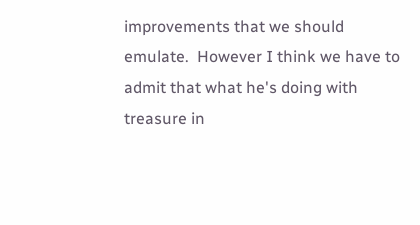improvements that we should emulate.  However I think we have to admit that what he's doing with treasure in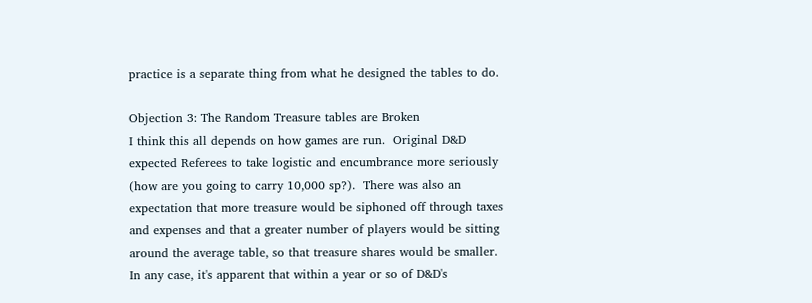practice is a separate thing from what he designed the tables to do.

Objection 3: The Random Treasure tables are Broken
I think this all depends on how games are run.  Original D&D expected Referees to take logistic and encumbrance more seriously (how are you going to carry 10,000 sp?).  There was also an expectation that more treasure would be siphoned off through taxes and expenses and that a greater number of players would be sitting around the average table, so that treasure shares would be smaller.  In any case, it's apparent that within a year or so of D&D's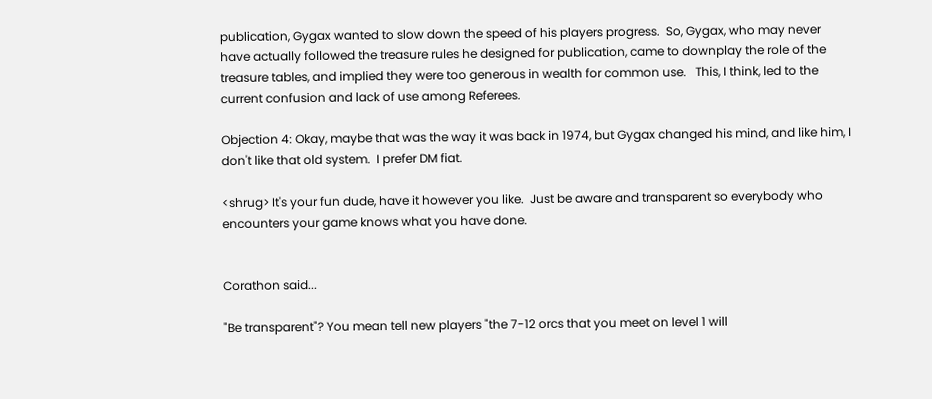publication, Gygax wanted to slow down the speed of his players progress.  So, Gygax, who may never have actually followed the treasure rules he designed for publication, came to downplay the role of the treasure tables, and implied they were too generous in wealth for common use.   This, I think, led to the current confusion and lack of use among Referees.

Objection 4: Okay, maybe that was the way it was back in 1974, but Gygax changed his mind, and like him, I don't like that old system.  I prefer DM fiat.

<shrug> It's your fun dude, have it however you like.  Just be aware and transparent so everybody who encounters your game knows what you have done.


Corathon said...

"Be transparent"? You mean tell new players "the 7-12 orcs that you meet on level 1 will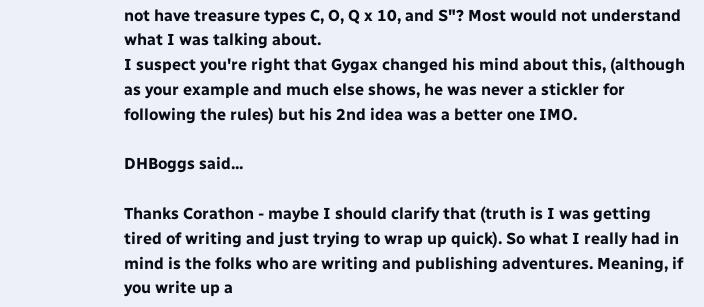not have treasure types C, O, Q x 10, and S"? Most would not understand what I was talking about.
I suspect you're right that Gygax changed his mind about this, (although as your example and much else shows, he was never a stickler for following the rules) but his 2nd idea was a better one IMO.

DHBoggs said...

Thanks Corathon - maybe I should clarify that (truth is I was getting tired of writing and just trying to wrap up quick). So what I really had in mind is the folks who are writing and publishing adventures. Meaning, if you write up a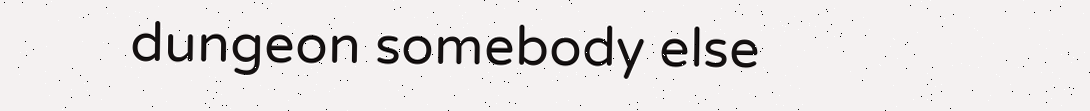dungeon somebody else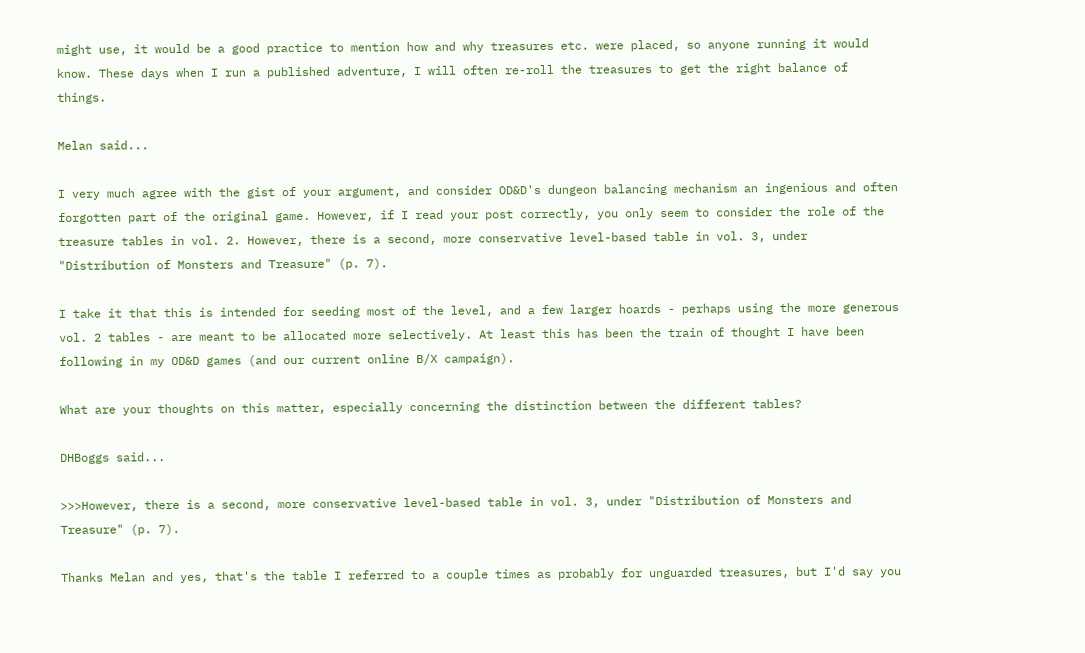might use, it would be a good practice to mention how and why treasures etc. were placed, so anyone running it would know. These days when I run a published adventure, I will often re-roll the treasures to get the right balance of things.

Melan said...

I very much agree with the gist of your argument, and consider OD&D's dungeon balancing mechanism an ingenious and often forgotten part of the original game. However, if I read your post correctly, you only seem to consider the role of the treasure tables in vol. 2. However, there is a second, more conservative level-based table in vol. 3, under "Distribution of Monsters and Treasure" (p. 7).

I take it that this is intended for seeding most of the level, and a few larger hoards - perhaps using the more generous vol. 2 tables - are meant to be allocated more selectively. At least this has been the train of thought I have been following in my OD&D games (and our current online B/X campaign).

What are your thoughts on this matter, especially concerning the distinction between the different tables?

DHBoggs said...

>>>However, there is a second, more conservative level-based table in vol. 3, under "Distribution of Monsters and Treasure" (p. 7).

Thanks Melan and yes, that's the table I referred to a couple times as probably for unguarded treasures, but I'd say you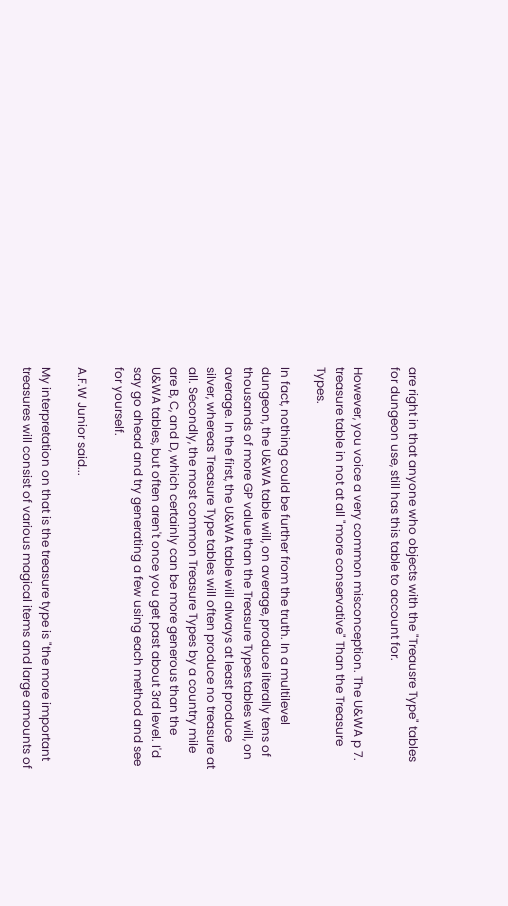are right in that anyone who objects with the "Treausre Type" tables for dungeon use, still has this table to account for.

However, you voice a very common misconception. The U&WA p 7. treasure table in not at all "more conservative" Than the Treasure Types.

In fact, nothing could be further from the truth. In a multilevel dungeon, the U&WA table will, on average, produce literally tens of thousands of more GP value than the Treasure Types tables will, on average. In the first, the U&WA table will always at least produce silver, whereas Treasure Type tables will often produce no treasure at all. Secondly, the most common Treasure Types by a country mile are B, C, and D, which certainly can be more generous than the U&WA tables, but often aren't once you get past about 3rd level. I'd say go ahead and try generating a few using each method and see for yourself.

A.F.W Junior said...

My interpretation on that is the treasure type is "the more important treasures will consist of various magical items and large amounts of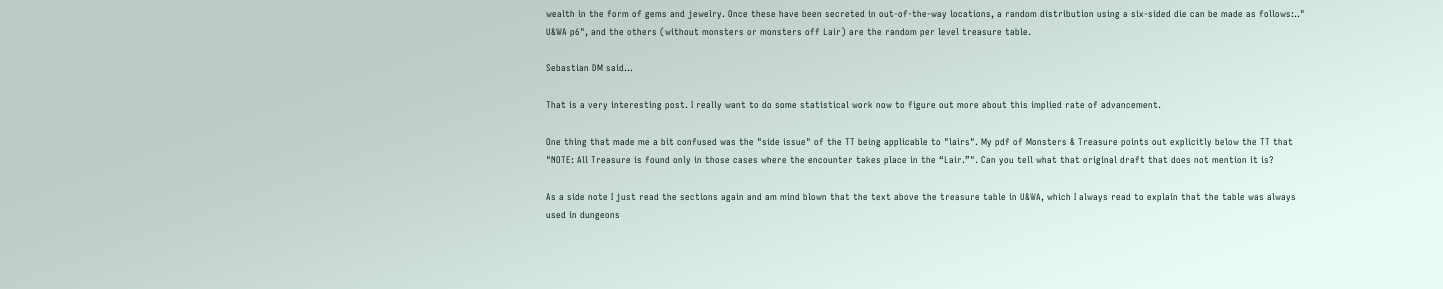wealth in the form of gems and jewelry. Once these have been secreted in out-of-the-way locations, a random distribution using a six-sided die can be made as follows:.." U&WA p6", and the others (without monsters or monsters off Lair) are the random per level treasure table.

Sebastian DM said...

That is a very interesting post. I really want to do some statistical work now to figure out more about this implied rate of advancement.

One thing that made me a bit confused was the "side issue" of the TT being applicable to "lairs". My pdf of Monsters & Treasure points out explicitly below the TT that "NOTE: All Treasure is found only in those cases where the encounter takes place in the “Lair.”". Can you tell what that original draft that does not mention it is?

As a side note I just read the sections again and am mind blown that the text above the treasure table in U&WA, which I always read to explain that the table was always used in dungeons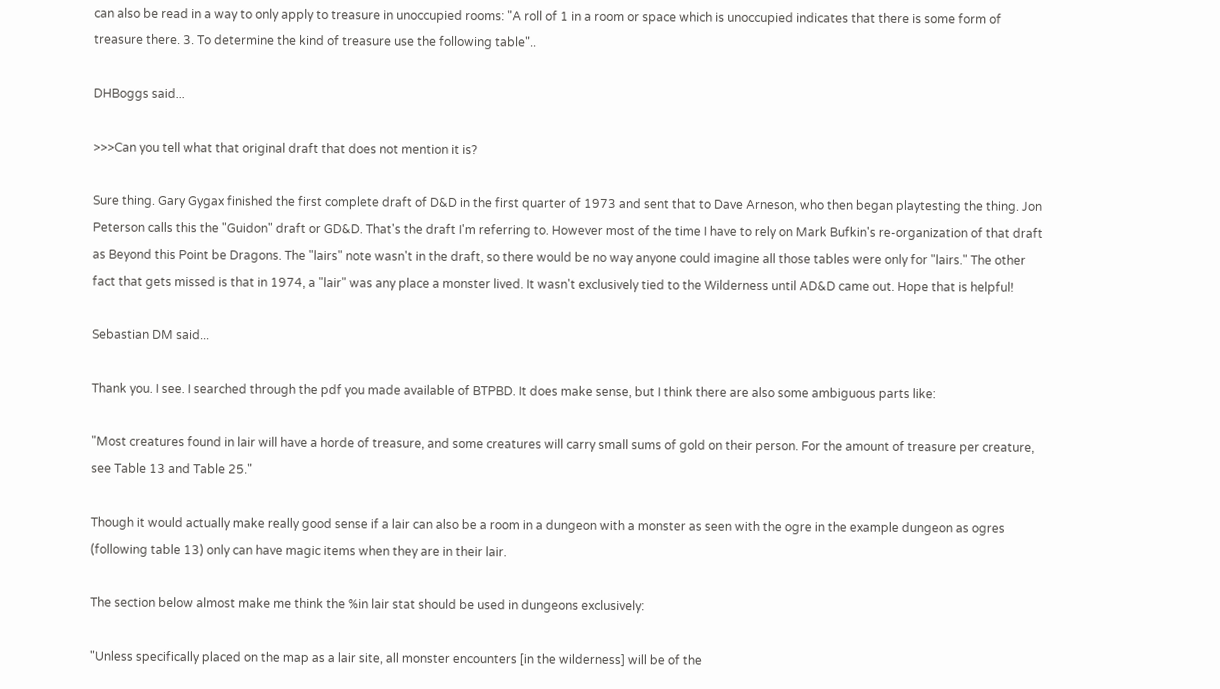can also be read in a way to only apply to treasure in unoccupied rooms: "A roll of 1 in a room or space which is unoccupied indicates that there is some form of treasure there. 3. To determine the kind of treasure use the following table"..

DHBoggs said...

>>>Can you tell what that original draft that does not mention it is?

Sure thing. Gary Gygax finished the first complete draft of D&D in the first quarter of 1973 and sent that to Dave Arneson, who then began playtesting the thing. Jon Peterson calls this the "Guidon" draft or GD&D. That's the draft I'm referring to. However most of the time I have to rely on Mark Bufkin's re-organization of that draft as Beyond this Point be Dragons. The "lairs" note wasn't in the draft, so there would be no way anyone could imagine all those tables were only for "lairs." The other fact that gets missed is that in 1974, a "lair" was any place a monster lived. It wasn't exclusively tied to the Wilderness until AD&D came out. Hope that is helpful!

Sebastian DM said...

Thank you. I see. I searched through the pdf you made available of BTPBD. It does make sense, but I think there are also some ambiguous parts like:

"Most creatures found in lair will have a horde of treasure, and some creatures will carry small sums of gold on their person. For the amount of treasure per creature, see Table 13 and Table 25."

Though it would actually make really good sense if a lair can also be a room in a dungeon with a monster as seen with the ogre in the example dungeon as ogres (following table 13) only can have magic items when they are in their lair.

The section below almost make me think the %in lair stat should be used in dungeons exclusively:

"Unless specifically placed on the map as a lair site, all monster encounters [in the wilderness] will be of the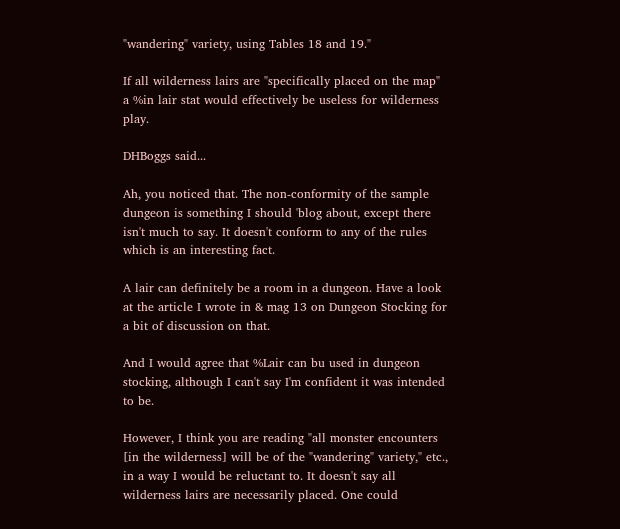"wandering" variety, using Tables 18 and 19."

If all wilderness lairs are "specifically placed on the map" a %in lair stat would effectively be useless for wilderness play.

DHBoggs said...

Ah, you noticed that. The non-conformity of the sample dungeon is something I should 'blog about, except there isn't much to say. It doesn't conform to any of the rules which is an interesting fact.

A lair can definitely be a room in a dungeon. Have a look at the article I wrote in & mag 13 on Dungeon Stocking for a bit of discussion on that.

And I would agree that %Lair can bu used in dungeon stocking, although I can't say I'm confident it was intended to be.

However, I think you are reading "all monster encounters [in the wilderness] will be of the "wandering" variety," etc., in a way I would be reluctant to. It doesn't say all wilderness lairs are necessarily placed. One could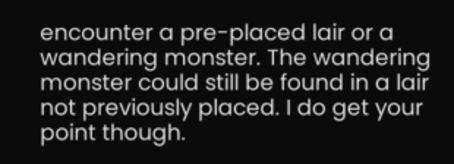encounter a pre-placed lair or a wandering monster. The wandering monster could still be found in a lair not previously placed. I do get your point though.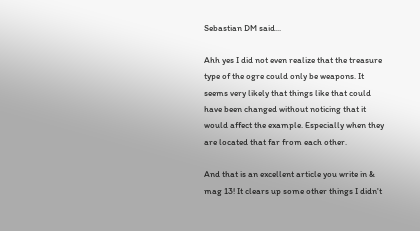Sebastian DM said...

Ahh yes I did not even realize that the treasure type of the ogre could only be weapons. It seems very likely that things like that could have been changed without noticing that it would affect the example. Especially when they are located that far from each other.

And that is an excellent article you write in & mag 13! It clears up some other things I didn't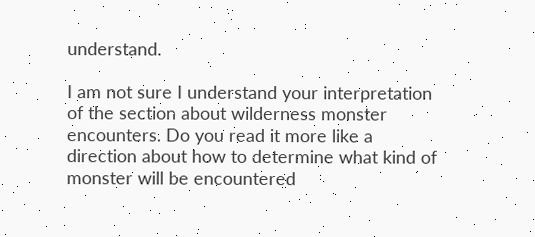understand.

I am not sure I understand your interpretation of the section about wilderness monster encounters. Do you read it more like a direction about how to determine what kind of monster will be encountered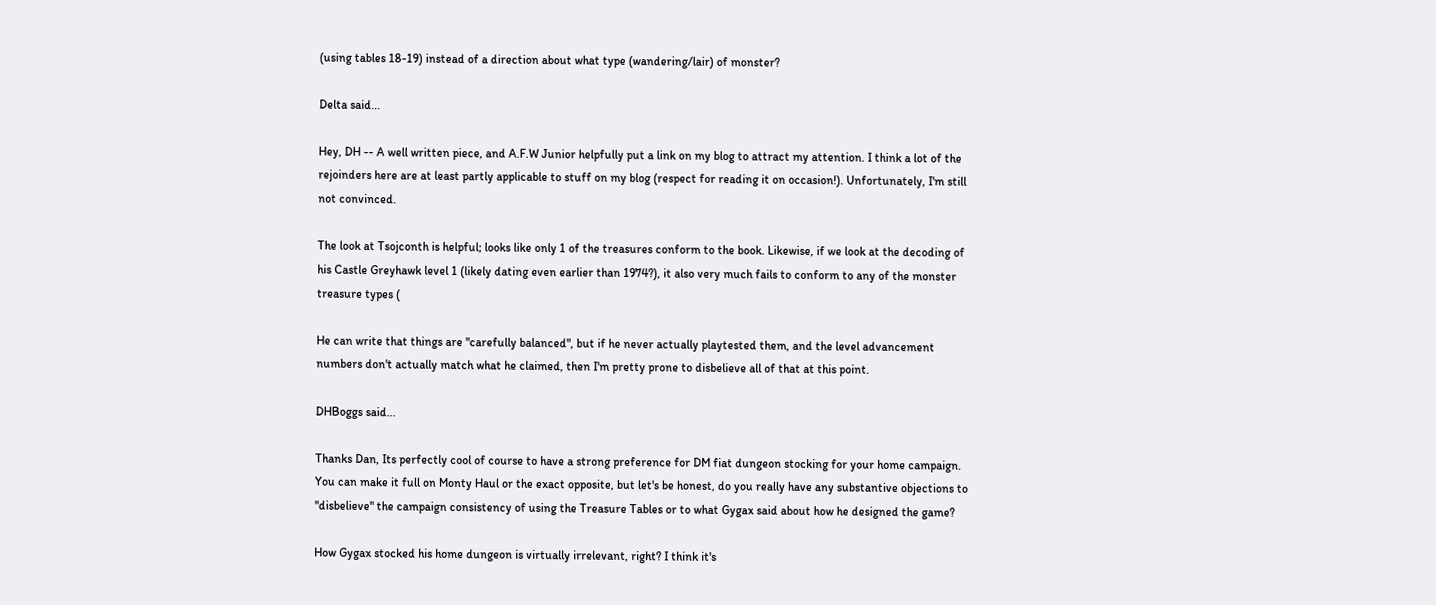(using tables 18-19) instead of a direction about what type (wandering/lair) of monster?

Delta said...

Hey, DH -- A well written piece, and A.F.W Junior helpfully put a link on my blog to attract my attention. I think a lot of the rejoinders here are at least partly applicable to stuff on my blog (respect for reading it on occasion!). Unfortunately, I'm still not convinced.

The look at Tsojconth is helpful; looks like only 1 of the treasures conform to the book. Likewise, if we look at the decoding of his Castle Greyhawk level 1 (likely dating even earlier than 1974?), it also very much fails to conform to any of the monster treasure types (

He can write that things are "carefully balanced", but if he never actually playtested them, and the level advancement numbers don't actually match what he claimed, then I'm pretty prone to disbelieve all of that at this point.

DHBoggs said...

Thanks Dan, Its perfectly cool of course to have a strong preference for DM fiat dungeon stocking for your home campaign. You can make it full on Monty Haul or the exact opposite, but let's be honest, do you really have any substantive objections to "disbelieve" the campaign consistency of using the Treasure Tables or to what Gygax said about how he designed the game?

How Gygax stocked his home dungeon is virtually irrelevant, right? I think it's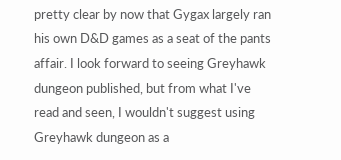pretty clear by now that Gygax largely ran his own D&D games as a seat of the pants affair. I look forward to seeing Greyhawk dungeon published, but from what I've read and seen, I wouldn't suggest using Greyhawk dungeon as a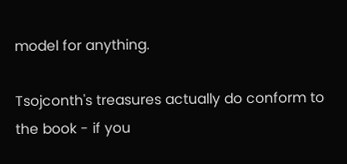model for anything.

Tsojconth's treasures actually do conform to the book - if you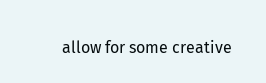allow for some creative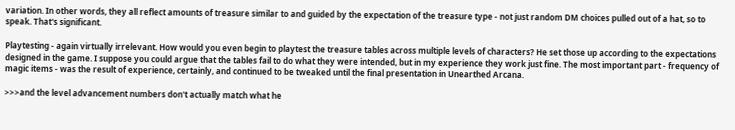variation. In other words, they all reflect amounts of treasure similar to and guided by the expectation of the treasure type - not just random DM choices pulled out of a hat, so to speak. That's significant.

Playtesting - again virtually irrelevant. How would you even begin to playtest the treasure tables across multiple levels of characters? He set those up according to the expectations designed in the game. I suppose you could argue that the tables fail to do what they were intended, but in my experience they work just fine. The most important part - frequency of magic items - was the result of experience, certainly, and continued to be tweaked until the final presentation in Unearthed Arcana.

>>>and the level advancement numbers don't actually match what he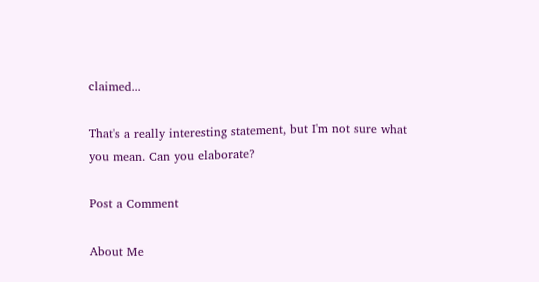claimed...

That's a really interesting statement, but I'm not sure what you mean. Can you elaborate?

Post a Comment

About Me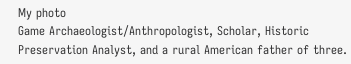My photo
Game Archaeologist/Anthropologist, Scholar, Historic Preservation Analyst, and a rural American father of three.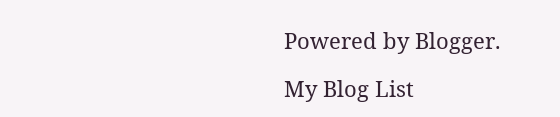Powered by Blogger.

My Blog List